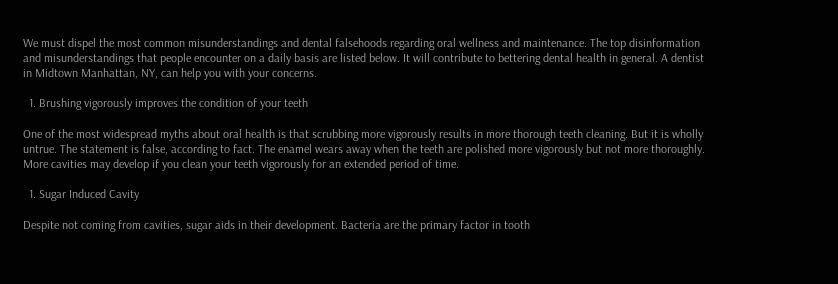We must dispel the most common misunderstandings and dental falsehoods regarding oral wellness and maintenance. The top disinformation and misunderstandings that people encounter on a daily basis are listed below. It will contribute to bettering dental health in general. A dentist in Midtown Manhattan, NY, can help you with your concerns.

  1. Brushing vigorously improves the condition of your teeth

One of the most widespread myths about oral health is that scrubbing more vigorously results in more thorough teeth cleaning. But it is wholly untrue. The statement is false, according to fact. The enamel wears away when the teeth are polished more vigorously but not more thoroughly. More cavities may develop if you clean your teeth vigorously for an extended period of time.

  1. Sugar Induced Cavity

Despite not coming from cavities, sugar aids in their development. Bacteria are the primary factor in tooth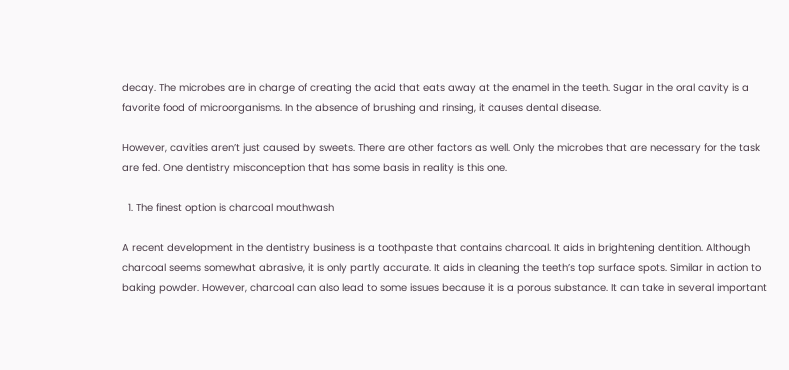decay. The microbes are in charge of creating the acid that eats away at the enamel in the teeth. Sugar in the oral cavity is a favorite food of microorganisms. In the absence of brushing and rinsing, it causes dental disease.

However, cavities aren’t just caused by sweets. There are other factors as well. Only the microbes that are necessary for the task are fed. One dentistry misconception that has some basis in reality is this one.

  1. The finest option is charcoal mouthwash

A recent development in the dentistry business is a toothpaste that contains charcoal. It aids in brightening dentition. Although charcoal seems somewhat abrasive, it is only partly accurate. It aids in cleaning the teeth’s top surface spots. Similar in action to baking powder. However, charcoal can also lead to some issues because it is a porous substance. It can take in several important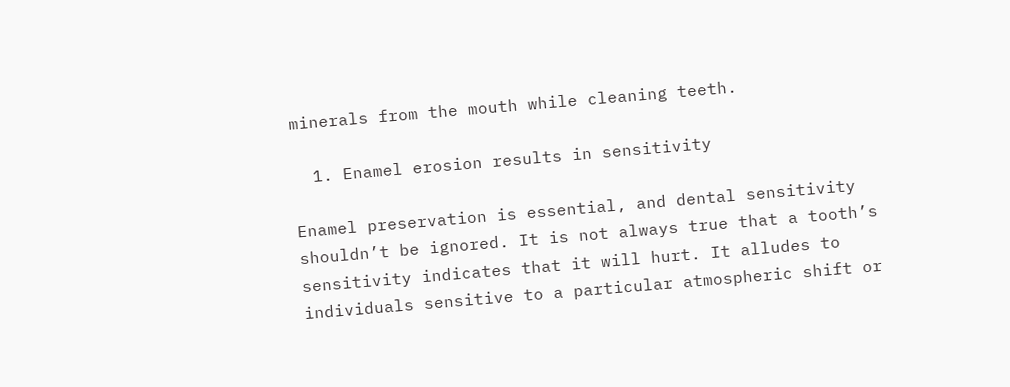minerals from the mouth while cleaning teeth.

  1. Enamel erosion results in sensitivity

Enamel preservation is essential, and dental sensitivity shouldn’t be ignored. It is not always true that a tooth’s sensitivity indicates that it will hurt. It alludes to individuals sensitive to a particular atmospheric shift or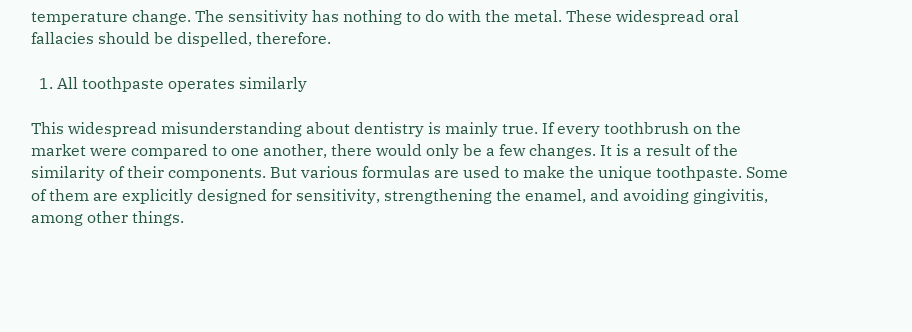temperature change. The sensitivity has nothing to do with the metal. These widespread oral fallacies should be dispelled, therefore.

  1. All toothpaste operates similarly

This widespread misunderstanding about dentistry is mainly true. If every toothbrush on the market were compared to one another, there would only be a few changes. It is a result of the similarity of their components. But various formulas are used to make the unique toothpaste. Some of them are explicitly designed for sensitivity, strengthening the enamel, and avoiding gingivitis, among other things.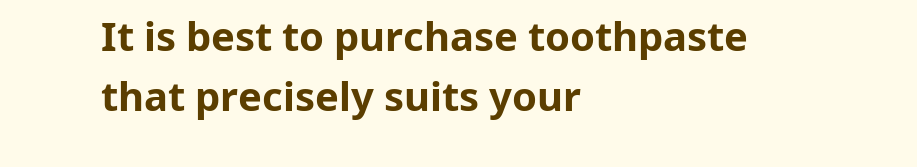It is best to purchase toothpaste that precisely suits your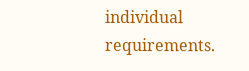individual requirements.